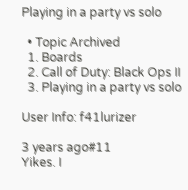Playing in a party vs solo

  • Topic Archived
  1. Boards
  2. Call of Duty: Black Ops II
  3. Playing in a party vs solo

User Info: f41lurizer

3 years ago#11
Yikes. I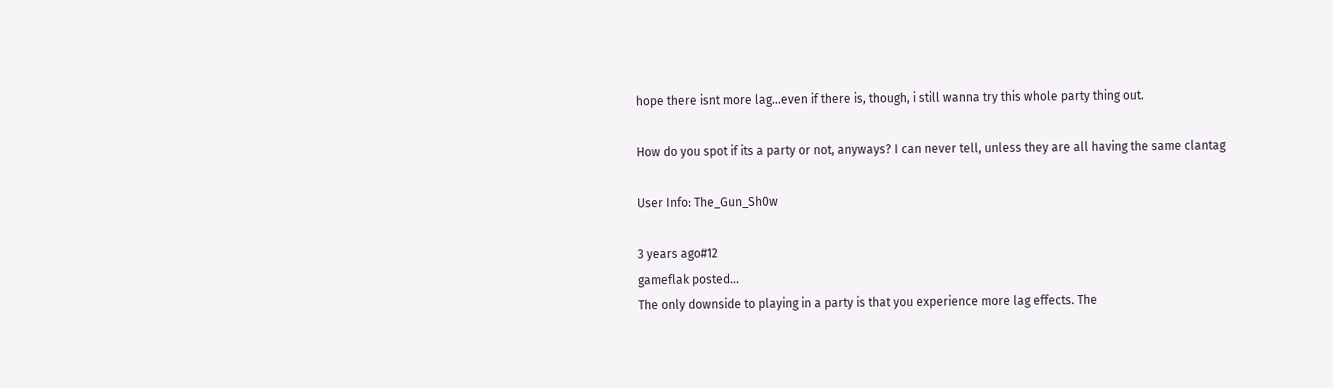hope there isnt more lag...even if there is, though, i still wanna try this whole party thing out.

How do you spot if its a party or not, anyways? I can never tell, unless they are all having the same clantag

User Info: The_Gun_Sh0w

3 years ago#12
gameflak posted...
The only downside to playing in a party is that you experience more lag effects. The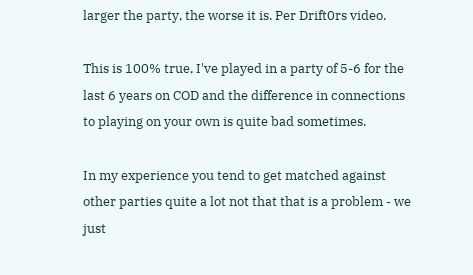larger the party, the worse it is. Per Drift0rs video.

This is 100% true, I've played in a party of 5-6 for the last 6 years on COD and the difference in connections to playing on your own is quite bad sometimes.

In my experience you tend to get matched against other parties quite a lot not that that is a problem - we just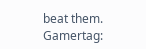beat them.
Gamertag: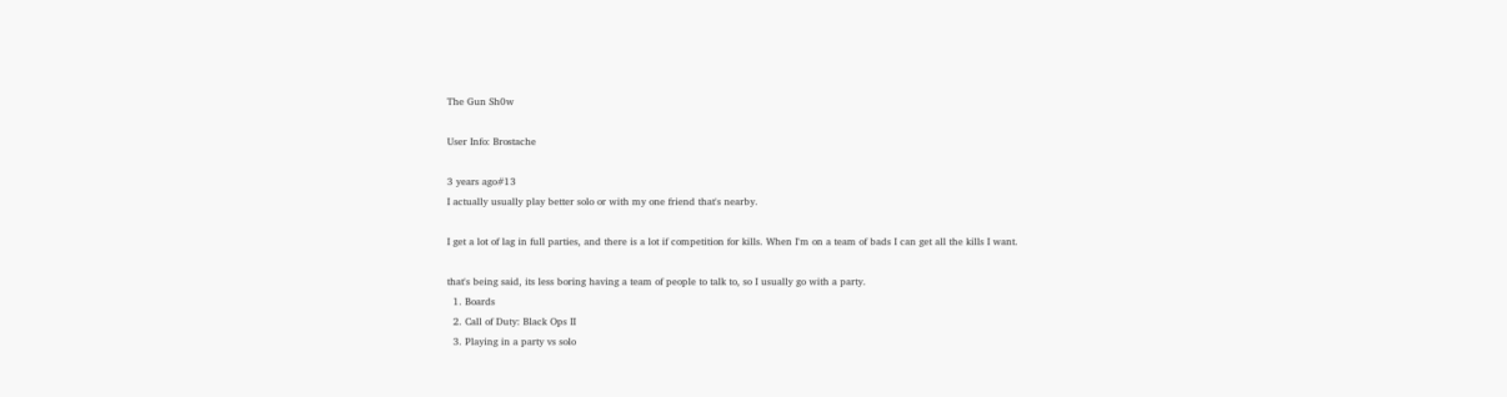The Gun Sh0w

User Info: Brostache

3 years ago#13
I actually usually play better solo or with my one friend that's nearby.

I get a lot of lag in full parties, and there is a lot if competition for kills. When I'm on a team of bads I can get all the kills I want.

that's being said, its less boring having a team of people to talk to, so I usually go with a party.
  1. Boards
  2. Call of Duty: Black Ops II
  3. Playing in a party vs solo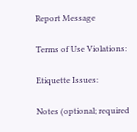Report Message

Terms of Use Violations:

Etiquette Issues:

Notes (optional; required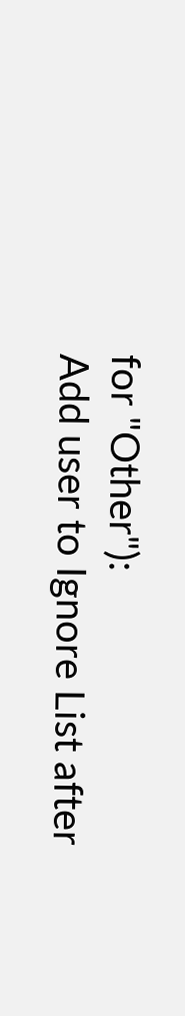for "Other"):
Add user to Ignore List after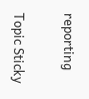reporting

Topic Sticky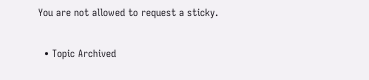You are not allowed to request a sticky.

  • Topic Archived